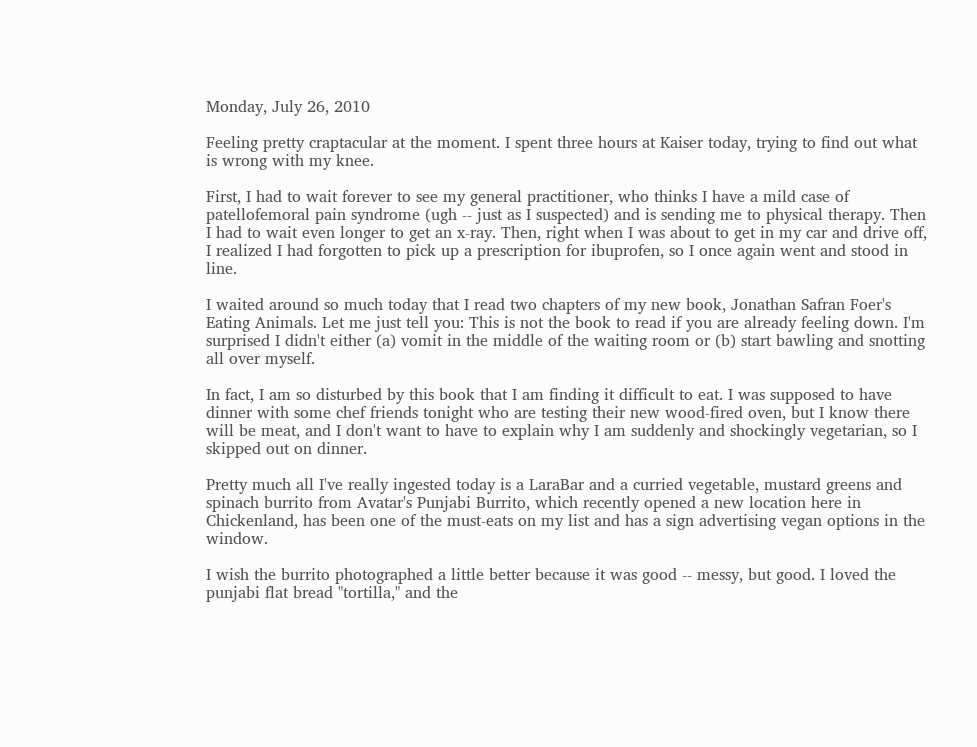Monday, July 26, 2010

Feeling pretty craptacular at the moment. I spent three hours at Kaiser today, trying to find out what is wrong with my knee.

First, I had to wait forever to see my general practitioner, who thinks I have a mild case of patellofemoral pain syndrome (ugh -- just as I suspected) and is sending me to physical therapy. Then I had to wait even longer to get an x-ray. Then, right when I was about to get in my car and drive off, I realized I had forgotten to pick up a prescription for ibuprofen, so I once again went and stood in line.

I waited around so much today that I read two chapters of my new book, Jonathan Safran Foer's Eating Animals. Let me just tell you: This is not the book to read if you are already feeling down. I'm surprised I didn't either (a) vomit in the middle of the waiting room or (b) start bawling and snotting all over myself.

In fact, I am so disturbed by this book that I am finding it difficult to eat. I was supposed to have dinner with some chef friends tonight who are testing their new wood-fired oven, but I know there will be meat, and I don't want to have to explain why I am suddenly and shockingly vegetarian, so I skipped out on dinner.

Pretty much all I've really ingested today is a LaraBar and a curried vegetable, mustard greens and spinach burrito from Avatar's Punjabi Burrito, which recently opened a new location here in Chickenland, has been one of the must-eats on my list and has a sign advertising vegan options in the window.

I wish the burrito photographed a little better because it was good -- messy, but good. I loved the punjabi flat bread "tortilla," and the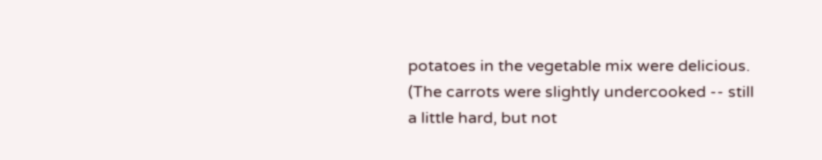potatoes in the vegetable mix were delicious. (The carrots were slightly undercooked -- still a little hard, but not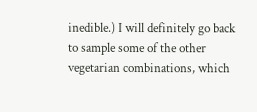inedible.) I will definitely go back to sample some of the other vegetarian combinations, which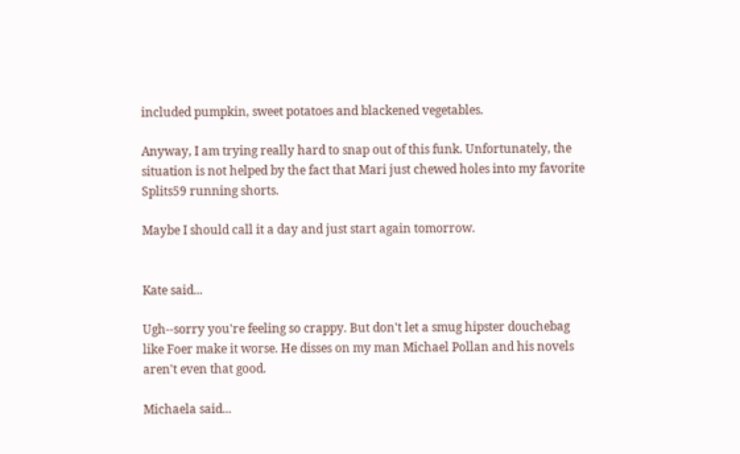included pumpkin, sweet potatoes and blackened vegetables.

Anyway, I am trying really hard to snap out of this funk. Unfortunately, the situation is not helped by the fact that Mari just chewed holes into my favorite Splits59 running shorts.

Maybe I should call it a day and just start again tomorrow.


Kate said...

Ugh--sorry you're feeling so crappy. But don't let a smug hipster douchebag like Foer make it worse. He disses on my man Michael Pollan and his novels aren't even that good.

Michaela said...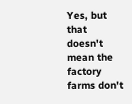Yes, but that doesn't mean the factory farms don't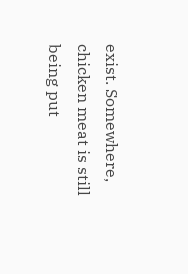exist. Somewhere, chicken meat is still being put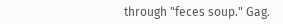through "feces soup." Gag.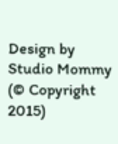Design by Studio Mommy (© Copyright 2015)